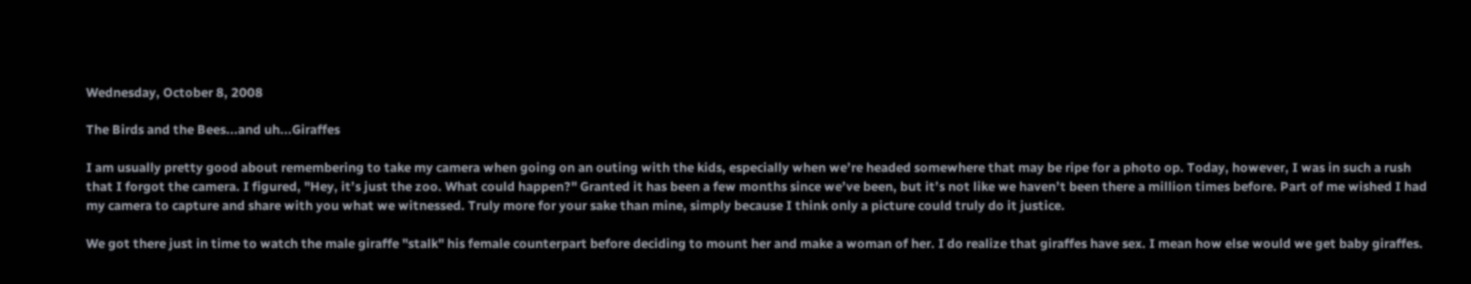Wednesday, October 8, 2008

The Birds and the Bees...and uh...Giraffes

I am usually pretty good about remembering to take my camera when going on an outing with the kids, especially when we’re headed somewhere that may be ripe for a photo op. Today, however, I was in such a rush that I forgot the camera. I figured, "Hey, it’s just the zoo. What could happen?" Granted it has been a few months since we’ve been, but it’s not like we haven’t been there a million times before. Part of me wished I had my camera to capture and share with you what we witnessed. Truly more for your sake than mine, simply because I think only a picture could truly do it justice.

We got there just in time to watch the male giraffe "stalk" his female counterpart before deciding to mount her and make a woman of her. I do realize that giraffes have sex. I mean how else would we get baby giraffes.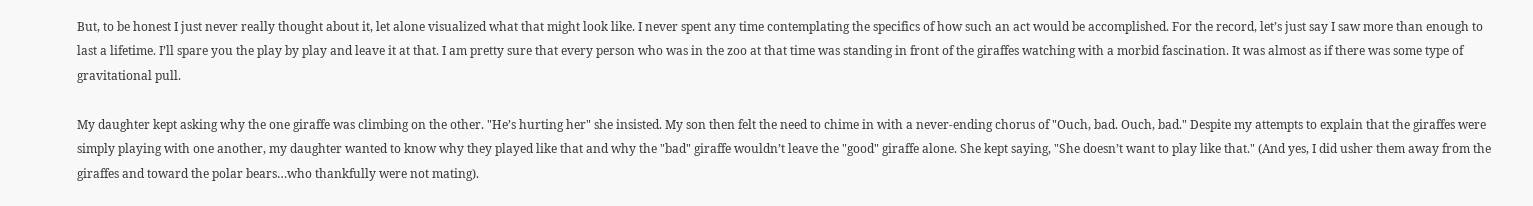But, to be honest I just never really thought about it, let alone visualized what that might look like. I never spent any time contemplating the specifics of how such an act would be accomplished. For the record, let’s just say I saw more than enough to last a lifetime. I’ll spare you the play by play and leave it at that. I am pretty sure that every person who was in the zoo at that time was standing in front of the giraffes watching with a morbid fascination. It was almost as if there was some type of gravitational pull.

My daughter kept asking why the one giraffe was climbing on the other. "He’s hurting her" she insisted. My son then felt the need to chime in with a never-ending chorus of "Ouch, bad. Ouch, bad." Despite my attempts to explain that the giraffes were simply playing with one another, my daughter wanted to know why they played like that and why the "bad" giraffe wouldn’t leave the "good" giraffe alone. She kept saying, "She doesn’t want to play like that." (And yes, I did usher them away from the giraffes and toward the polar bears…who thankfully were not mating).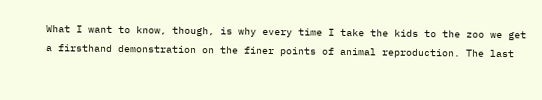What I want to know, though, is why every time I take the kids to the zoo we get a firsthand demonstration on the finer points of animal reproduction. The last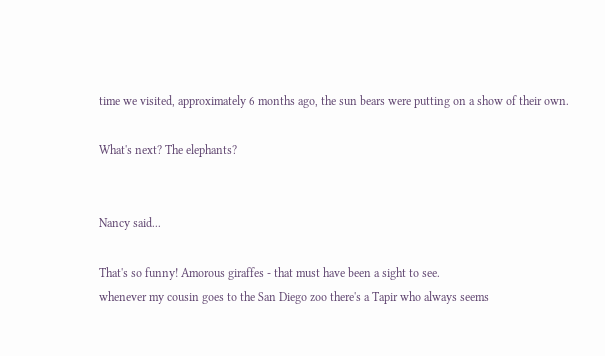time we visited, approximately 6 months ago, the sun bears were putting on a show of their own.

What's next? The elephants?


Nancy said...

That's so funny! Amorous giraffes - that must have been a sight to see.
whenever my cousin goes to the San Diego zoo there's a Tapir who always seems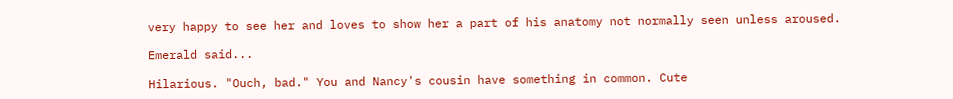very happy to see her and loves to show her a part of his anatomy not normally seen unless aroused.

Emerald said...

Hilarious. "Ouch, bad." You and Nancy's cousin have something in common. Cute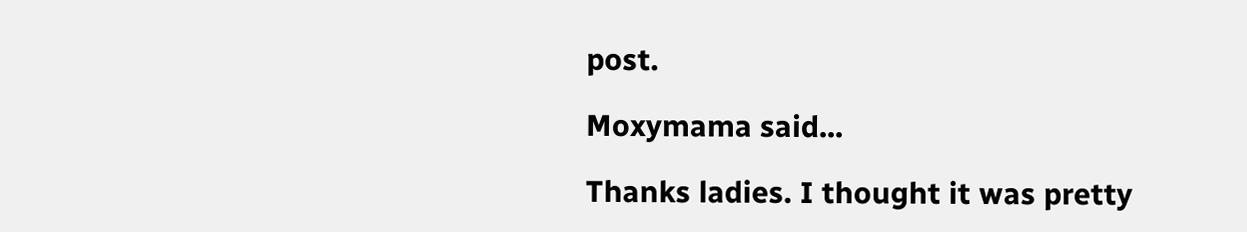post.

Moxymama said...

Thanks ladies. I thought it was pretty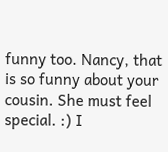funny too. Nancy, that is so funny about your cousin. She must feel special. :) I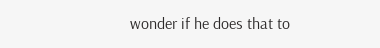wonder if he does that to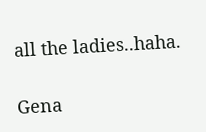all the ladies..haha.

Gena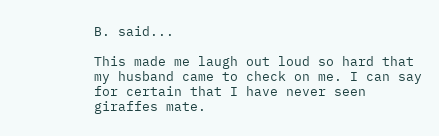B. said...

This made me laugh out loud so hard that my husband came to check on me. I can say for certain that I have never seen giraffes mate.